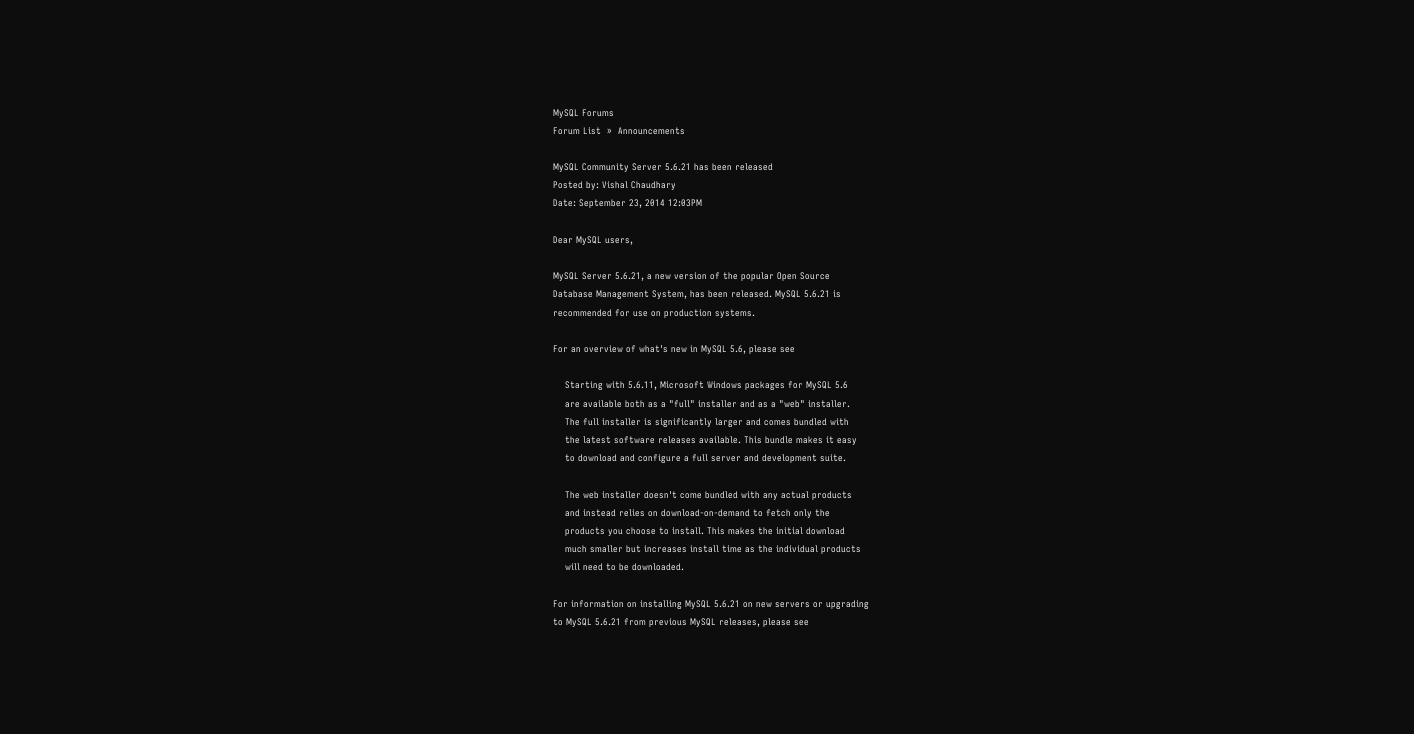MySQL Forums
Forum List  »  Announcements

MySQL Community Server 5.6.21 has been released
Posted by: Vishal Chaudhary
Date: September 23, 2014 12:03PM

Dear MySQL users,

MySQL Server 5.6.21, a new version of the popular Open Source
Database Management System, has been released. MySQL 5.6.21 is
recommended for use on production systems.

For an overview of what's new in MySQL 5.6, please see

    Starting with 5.6.11, Microsoft Windows packages for MySQL 5.6
    are available both as a "full" installer and as a "web" installer.
    The full installer is significantly larger and comes bundled with
    the latest software releases available. This bundle makes it easy
    to download and configure a full server and development suite.

    The web installer doesn't come bundled with any actual products
    and instead relies on download-on-demand to fetch only the
    products you choose to install. This makes the initial download
    much smaller but increases install time as the individual products
    will need to be downloaded.

For information on installing MySQL 5.6.21 on new servers or upgrading
to MySQL 5.6.21 from previous MySQL releases, please see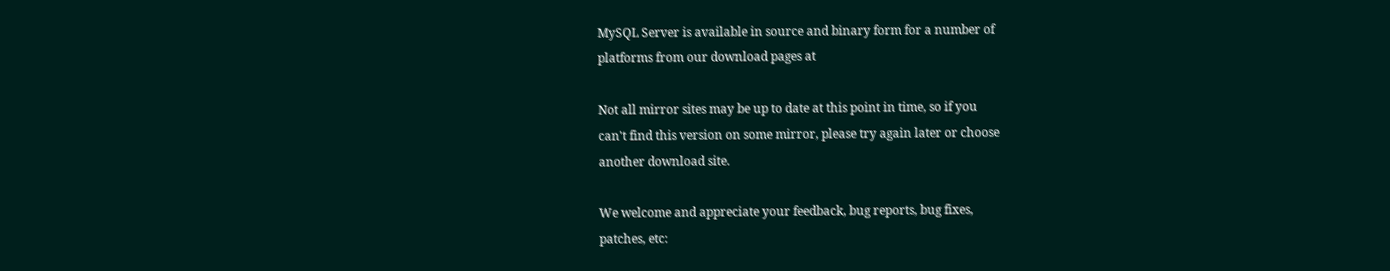MySQL Server is available in source and binary form for a number of
platforms from our download pages at

Not all mirror sites may be up to date at this point in time, so if you
can't find this version on some mirror, please try again later or choose
another download site.

We welcome and appreciate your feedback, bug reports, bug fixes,
patches, etc: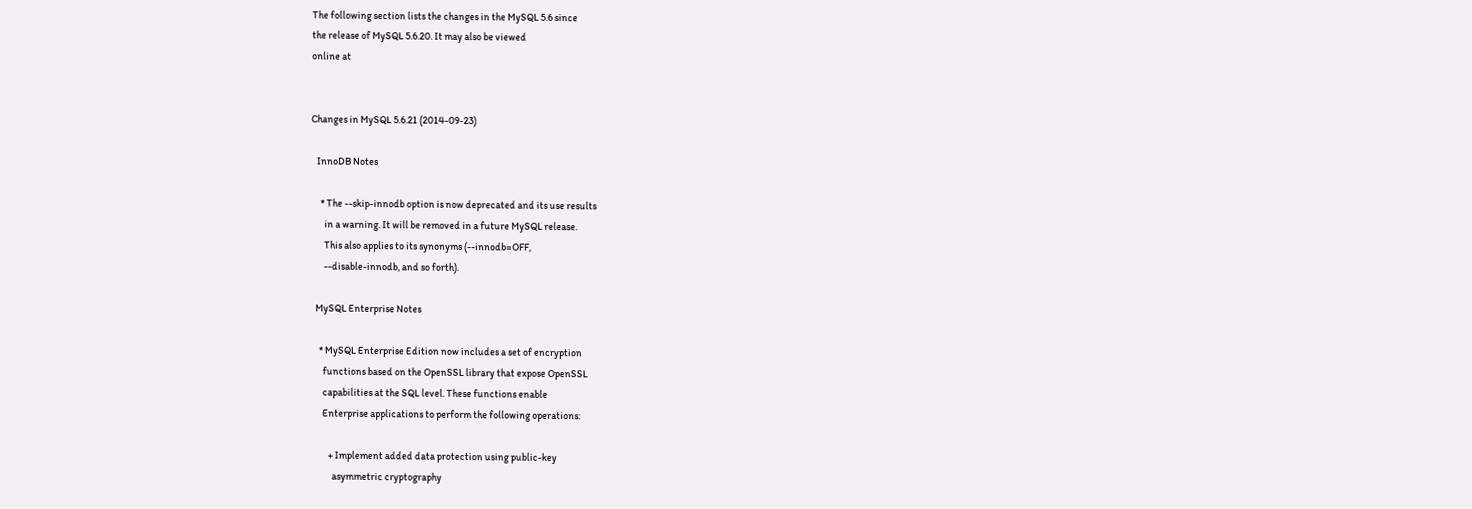The following section lists the changes in the MySQL 5.6 since
the release of MySQL 5.6.20. It may also be viewed
online at


Changes in MySQL 5.6.21 (2014-09-23)

   InnoDB Notes

     * The --skip-innodb option is now deprecated and its use results
       in a warning. It will be removed in a future MySQL release.
       This also applies to its synonyms (--innodb=OFF,
       --disable-innodb, and so forth).

   MySQL Enterprise Notes

     * MySQL Enterprise Edition now includes a set of encryption
       functions based on the OpenSSL library that expose OpenSSL
       capabilities at the SQL level. These functions enable
       Enterprise applications to perform the following operations:

          + Implement added data protection using public-key
            asymmetric cryptography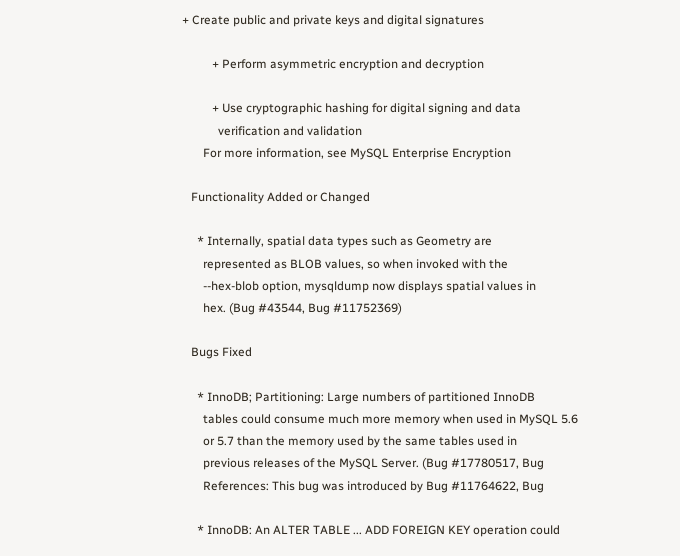+ Create public and private keys and digital signatures

          + Perform asymmetric encryption and decryption

          + Use cryptographic hashing for digital signing and data
            verification and validation
       For more information, see MySQL Enterprise Encryption

   Functionality Added or Changed

     * Internally, spatial data types such as Geometry are
       represented as BLOB values, so when invoked with the
       --hex-blob option, mysqldump now displays spatial values in
       hex. (Bug #43544, Bug #11752369)

   Bugs Fixed

     * InnoDB; Partitioning: Large numbers of partitioned InnoDB
       tables could consume much more memory when used in MySQL 5.6
       or 5.7 than the memory used by the same tables used in
       previous releases of the MySQL Server. (Bug #17780517, Bug
       References: This bug was introduced by Bug #11764622, Bug

     * InnoDB: An ALTER TABLE ... ADD FOREIGN KEY operation could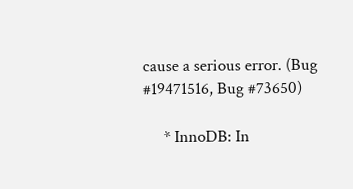cause a serious error. (Bug #19471516, Bug #73650)

     * InnoDB: In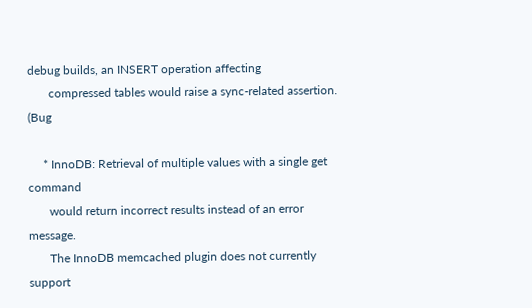debug builds, an INSERT operation affecting
       compressed tables would raise a sync-related assertion. (Bug

     * InnoDB: Retrieval of multiple values with a single get command
       would return incorrect results instead of an error message.
       The InnoDB memcached plugin does not currently support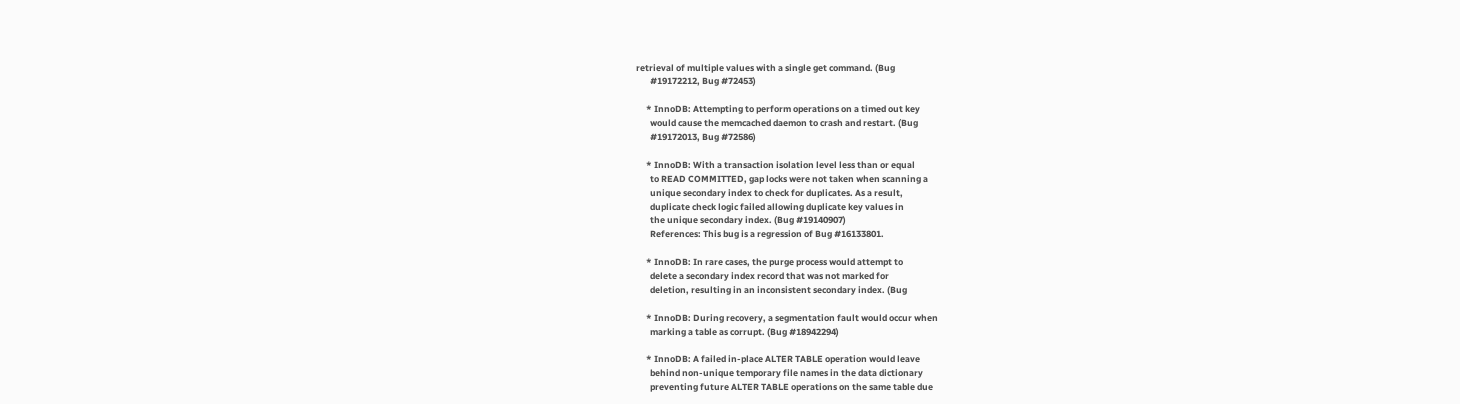retrieval of multiple values with a single get command. (Bug
       #19172212, Bug #72453)

     * InnoDB: Attempting to perform operations on a timed out key
       would cause the memcached daemon to crash and restart. (Bug
       #19172013, Bug #72586)

     * InnoDB: With a transaction isolation level less than or equal
       to READ COMMITTED, gap locks were not taken when scanning a
       unique secondary index to check for duplicates. As a result,
       duplicate check logic failed allowing duplicate key values in
       the unique secondary index. (Bug #19140907)
       References: This bug is a regression of Bug #16133801.

     * InnoDB: In rare cases, the purge process would attempt to
       delete a secondary index record that was not marked for
       deletion, resulting in an inconsistent secondary index. (Bug

     * InnoDB: During recovery, a segmentation fault would occur when
       marking a table as corrupt. (Bug #18942294)

     * InnoDB: A failed in-place ALTER TABLE operation would leave
       behind non-unique temporary file names in the data dictionary
       preventing future ALTER TABLE operations on the same table due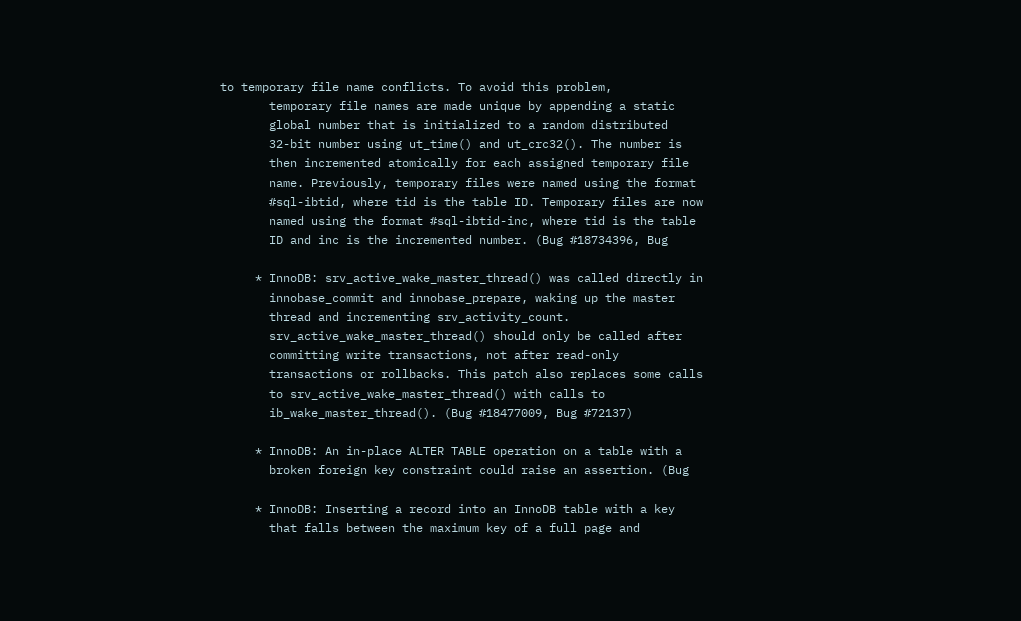to temporary file name conflicts. To avoid this problem,
       temporary file names are made unique by appending a static
       global number that is initialized to a random distributed
       32-bit number using ut_time() and ut_crc32(). The number is
       then incremented atomically for each assigned temporary file
       name. Previously, temporary files were named using the format
       #sql-ibtid, where tid is the table ID. Temporary files are now
       named using the format #sql-ibtid-inc, where tid is the table
       ID and inc is the incremented number. (Bug #18734396, Bug

     * InnoDB: srv_active_wake_master_thread() was called directly in
       innobase_commit and innobase_prepare, waking up the master
       thread and incrementing srv_activity_count.
       srv_active_wake_master_thread() should only be called after
       committing write transactions, not after read-only
       transactions or rollbacks. This patch also replaces some calls
       to srv_active_wake_master_thread() with calls to
       ib_wake_master_thread(). (Bug #18477009, Bug #72137)

     * InnoDB: An in-place ALTER TABLE operation on a table with a
       broken foreign key constraint could raise an assertion. (Bug

     * InnoDB: Inserting a record into an InnoDB table with a key
       that falls between the maximum key of a full page and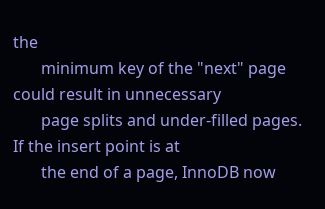the
       minimum key of the "next" page could result in unnecessary
       page splits and under-filled pages. If the insert point is at
       the end of a page, InnoDB now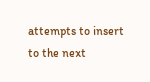attempts to insert to the next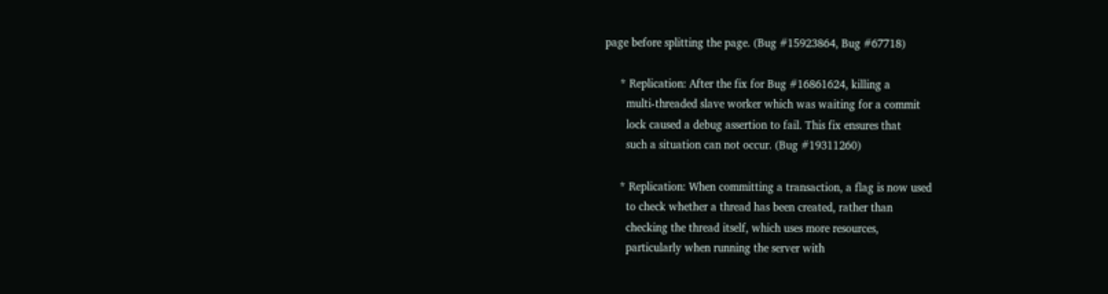page before splitting the page. (Bug #15923864, Bug #67718)

     * Replication: After the fix for Bug #16861624, killing a
       multi-threaded slave worker which was waiting for a commit
       lock caused a debug assertion to fail. This fix ensures that
       such a situation can not occur. (Bug #19311260)

     * Replication: When committing a transaction, a flag is now used
       to check whether a thread has been created, rather than
       checking the thread itself, which uses more resources,
       particularly when running the server with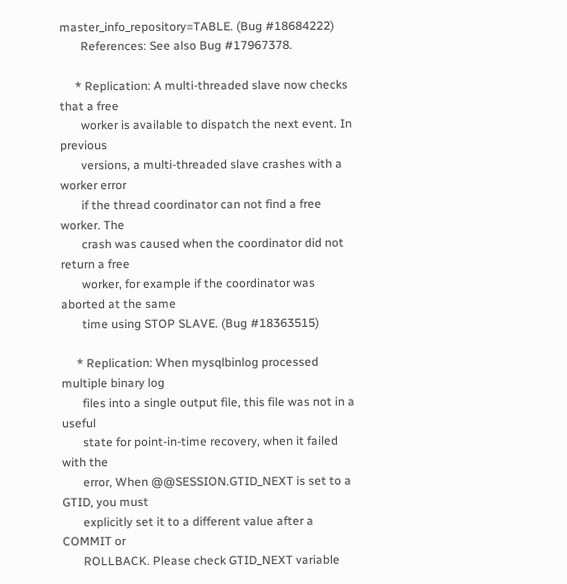master_info_repository=TABLE. (Bug #18684222)
       References: See also Bug #17967378.

     * Replication: A multi-threaded slave now checks that a free
       worker is available to dispatch the next event. In previous
       versions, a multi-threaded slave crashes with a worker error
       if the thread coordinator can not find a free worker. The
       crash was caused when the coordinator did not return a free
       worker, for example if the coordinator was aborted at the same
       time using STOP SLAVE. (Bug #18363515)

     * Replication: When mysqlbinlog processed multiple binary log
       files into a single output file, this file was not in a useful
       state for point-in-time recovery, when it failed with the
       error, When @@SESSION.GTID_NEXT is set to a GTID, you must
       explicitly set it to a different value after a COMMIT or
       ROLLBACK. Please check GTID_NEXT variable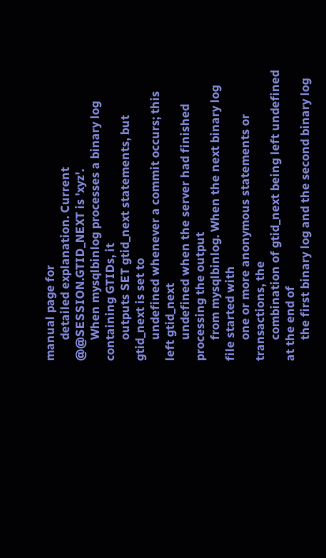manual page for
       detailed explanation. Current @@SESSION.GTID_NEXT is 'xyz'.
       When mysqlbinlog processes a binary log containing GTIDs, it
       outputs SET gtid_next statements, but gtid_next is set to
       undefined whenever a commit occurs; this left gtid_next
       undefined when the server had finished processing the output
       from mysqlbinlog. When the next binary log file started with
       one or more anonymous statements or transactions, the
       combination of gtid_next being left undefined at the end of
       the first binary log and the second binary log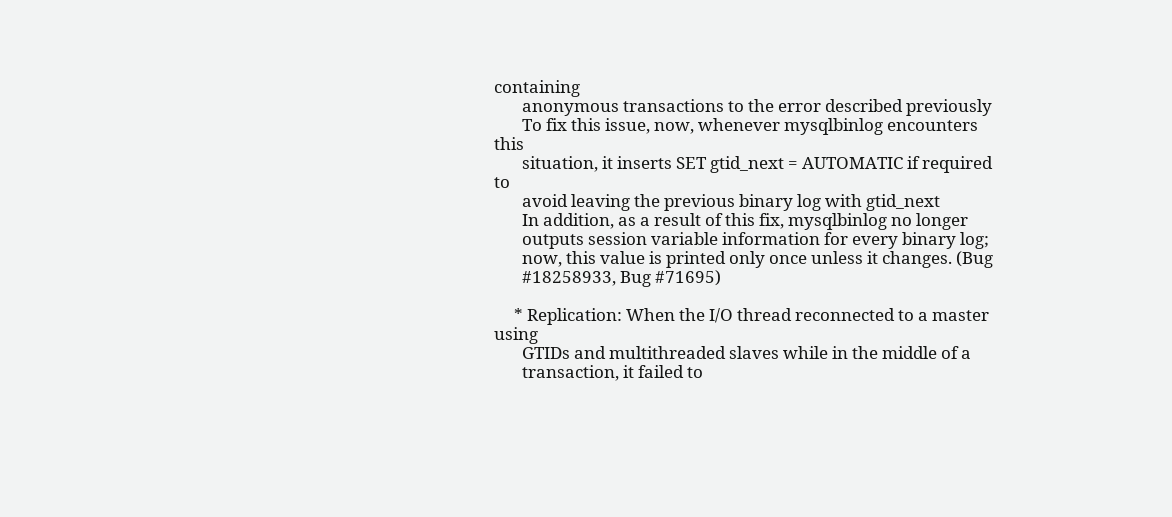containing
       anonymous transactions to the error described previously
       To fix this issue, now, whenever mysqlbinlog encounters this
       situation, it inserts SET gtid_next = AUTOMATIC if required to
       avoid leaving the previous binary log with gtid_next
       In addition, as a result of this fix, mysqlbinlog no longer
       outputs session variable information for every binary log;
       now, this value is printed only once unless it changes. (Bug
       #18258933, Bug #71695)

     * Replication: When the I/O thread reconnected to a master using
       GTIDs and multithreaded slaves while in the middle of a
       transaction, it failed to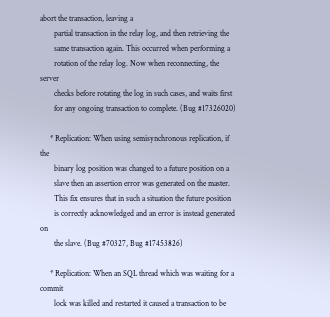abort the transaction, leaving a
       partial transaction in the relay log, and then retrieving the
       same transaction again. This occurred when performing a
       rotation of the relay log. Now when reconnecting, the server
       checks before rotating the log in such cases, and waits first
       for any ongoing transaction to complete. (Bug #17326020)

     * Replication: When using semisynchronous replication, if the
       binary log position was changed to a future position on a
       slave then an assertion error was generated on the master.
       This fix ensures that in such a situation the future position
       is correctly acknowledged and an error is instead generated on
       the slave. (Bug #70327, Bug #17453826)

     * Replication: When an SQL thread which was waiting for a commit
       lock was killed and restarted it caused a transaction to be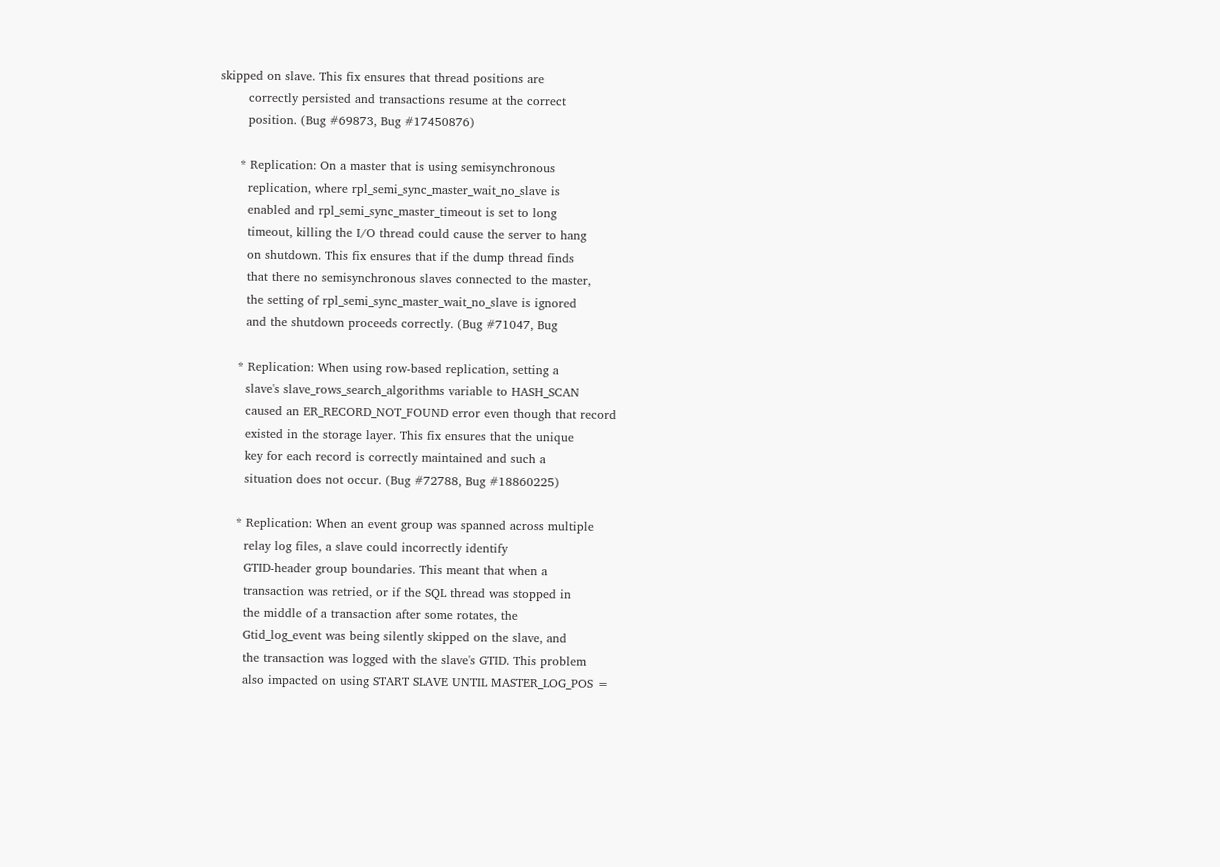skipped on slave. This fix ensures that thread positions are
       correctly persisted and transactions resume at the correct
       position. (Bug #69873, Bug #17450876)

     * Replication: On a master that is using semisynchronous
       replication, where rpl_semi_sync_master_wait_no_slave is
       enabled and rpl_semi_sync_master_timeout is set to long
       timeout, killing the I/O thread could cause the server to hang
       on shutdown. This fix ensures that if the dump thread finds
       that there no semisynchronous slaves connected to the master,
       the setting of rpl_semi_sync_master_wait_no_slave is ignored
       and the shutdown proceeds correctly. (Bug #71047, Bug

     * Replication: When using row-based replication, setting a
       slave's slave_rows_search_algorithms variable to HASH_SCAN
       caused an ER_RECORD_NOT_FOUND error even though that record
       existed in the storage layer. This fix ensures that the unique
       key for each record is correctly maintained and such a
       situation does not occur. (Bug #72788, Bug #18860225)

     * Replication: When an event group was spanned across multiple
       relay log files, a slave could incorrectly identify
       GTID-header group boundaries. This meant that when a
       transaction was retried, or if the SQL thread was stopped in
       the middle of a transaction after some rotates, the
       Gtid_log_event was being silently skipped on the slave, and
       the transaction was logged with the slave's GTID. This problem
       also impacted on using START SLAVE UNTIL MASTER_LOG_POS =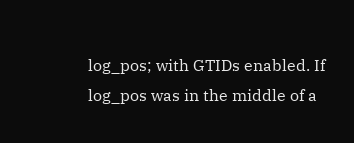log_pos; with GTIDs enabled. If log_pos was in the middle of a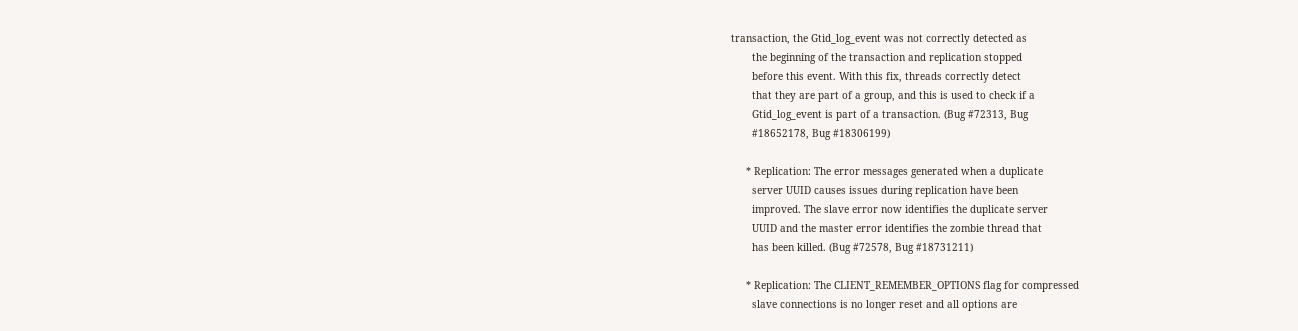transaction, the Gtid_log_event was not correctly detected as
       the beginning of the transaction and replication stopped
       before this event. With this fix, threads correctly detect
       that they are part of a group, and this is used to check if a
       Gtid_log_event is part of a transaction. (Bug #72313, Bug
       #18652178, Bug #18306199)

     * Replication: The error messages generated when a duplicate
       server UUID causes issues during replication have been
       improved. The slave error now identifies the duplicate server
       UUID and the master error identifies the zombie thread that
       has been killed. (Bug #72578, Bug #18731211)

     * Replication: The CLIENT_REMEMBER_OPTIONS flag for compressed
       slave connections is no longer reset and all options are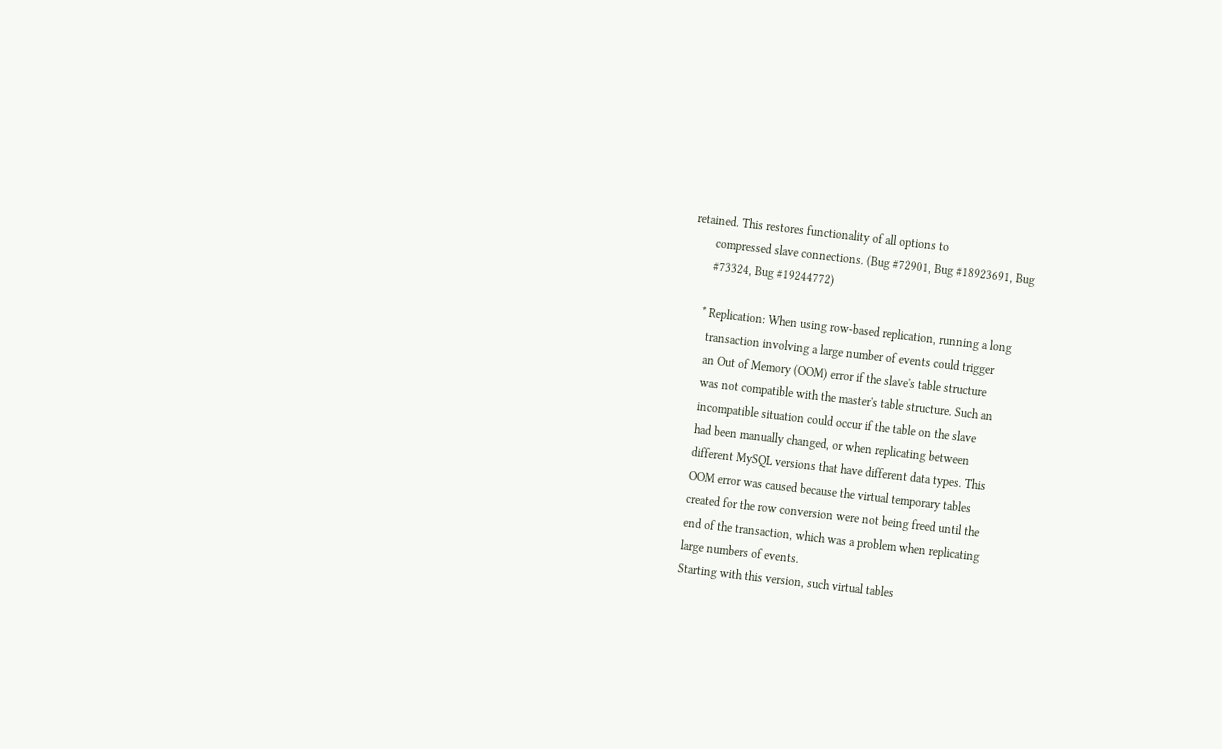retained. This restores functionality of all options to
       compressed slave connections. (Bug #72901, Bug #18923691, Bug
       #73324, Bug #19244772)

     * Replication: When using row-based replication, running a long
       transaction involving a large number of events could trigger
       an Out of Memory (OOM) error if the slave's table structure
       was not compatible with the master's table structure. Such an
       incompatible situation could occur if the table on the slave
       had been manually changed, or when replicating between
       different MySQL versions that have different data types. This
       OOM error was caused because the virtual temporary tables
       created for the row conversion were not being freed until the
       end of the transaction, which was a problem when replicating
       large numbers of events.
       Starting with this version, such virtual tables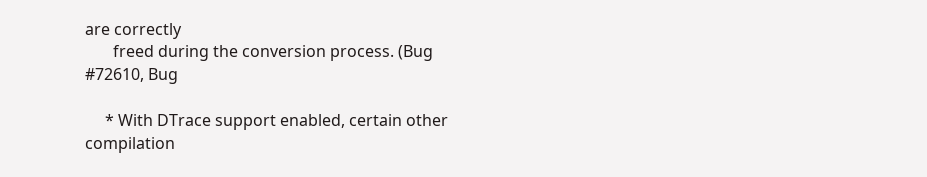are correctly
       freed during the conversion process. (Bug #72610, Bug

     * With DTrace support enabled, certain other compilation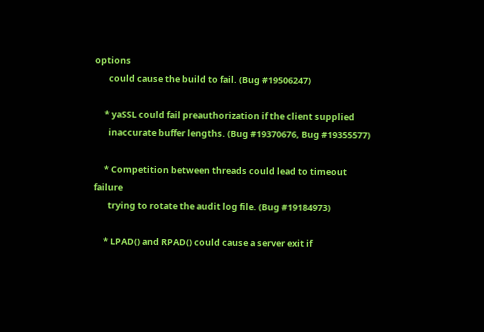options
       could cause the build to fail. (Bug #19506247)

     * yaSSL could fail preauthorization if the client supplied
       inaccurate buffer lengths. (Bug #19370676, Bug #19355577)

     * Competition between threads could lead to timeout failure
       trying to rotate the audit log file. (Bug #19184973)

     * LPAD() and RPAD() could cause a server exit if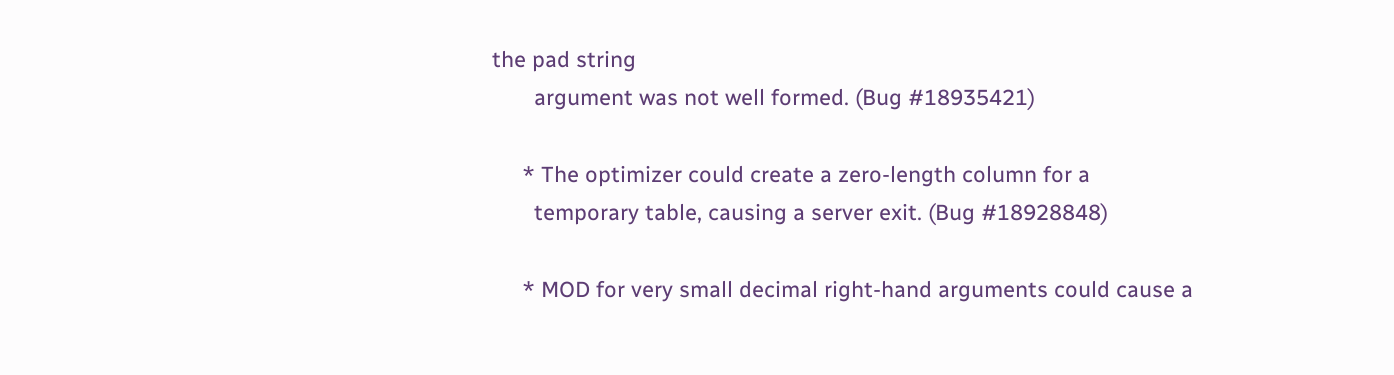the pad string
       argument was not well formed. (Bug #18935421)

     * The optimizer could create a zero-length column for a
       temporary table, causing a server exit. (Bug #18928848)

     * MOD for very small decimal right-hand arguments could cause a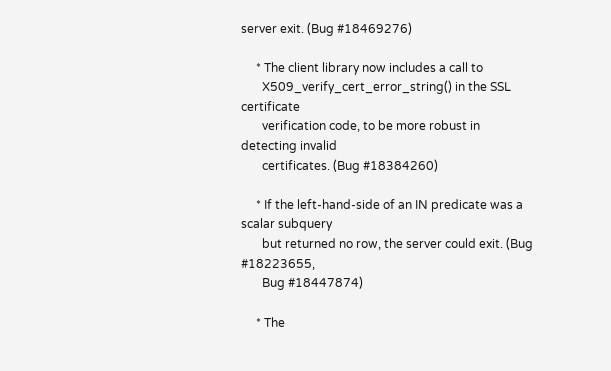server exit. (Bug #18469276)

     * The client library now includes a call to
       X509_verify_cert_error_string() in the SSL certificate
       verification code, to be more robust in detecting invalid
       certificates. (Bug #18384260)

     * If the left-hand-side of an IN predicate was a scalar subquery
       but returned no row, the server could exit. (Bug #18223655,
       Bug #18447874)

     * The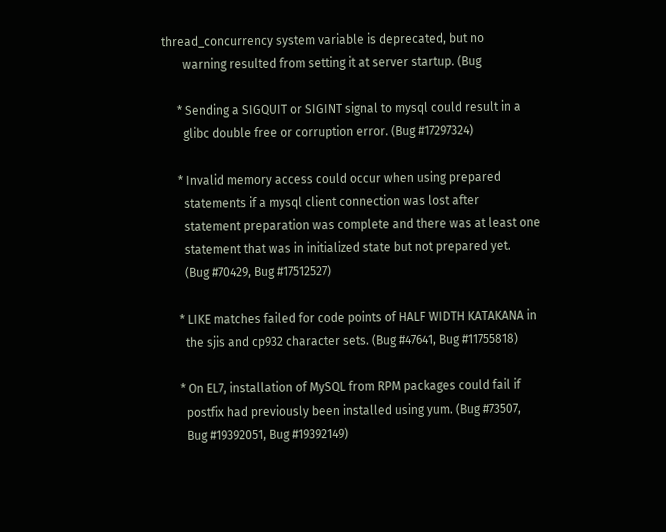thread_concurrency system variable is deprecated, but no
       warning resulted from setting it at server startup. (Bug

     * Sending a SIGQUIT or SIGINT signal to mysql could result in a
       glibc double free or corruption error. (Bug #17297324)

     * Invalid memory access could occur when using prepared
       statements if a mysql client connection was lost after
       statement preparation was complete and there was at least one
       statement that was in initialized state but not prepared yet.
       (Bug #70429, Bug #17512527)

     * LIKE matches failed for code points of HALF WIDTH KATAKANA in
       the sjis and cp932 character sets. (Bug #47641, Bug #11755818)

     * On EL7, installation of MySQL from RPM packages could fail if
       postfix had previously been installed using yum. (Bug #73507,
       Bug #19392051, Bug #19392149)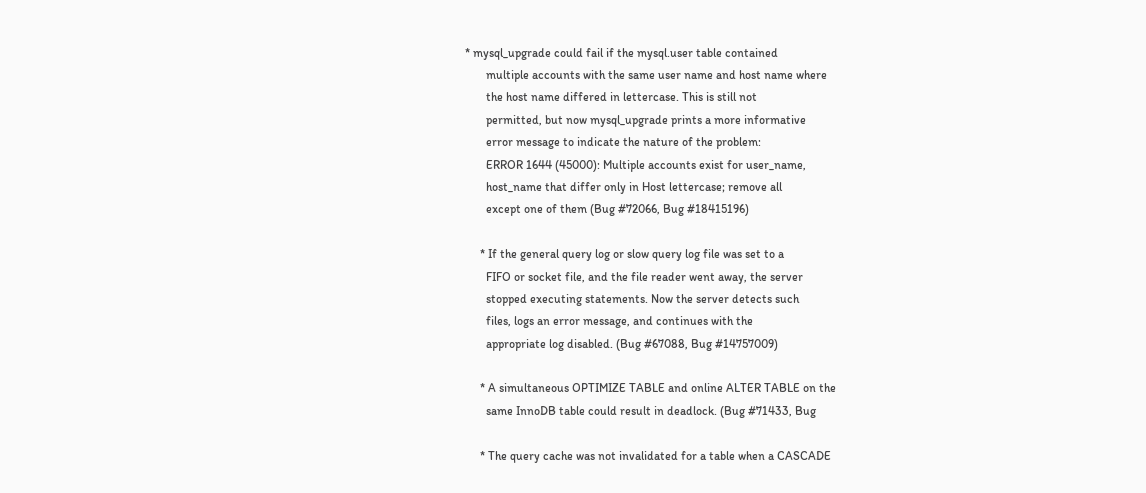* mysql_upgrade could fail if the mysql.user table contained
       multiple accounts with the same user name and host name where
       the host name differed in lettercase. This is still not
       permitted, but now mysql_upgrade prints a more informative
       error message to indicate the nature of the problem:
       ERROR 1644 (45000): Multiple accounts exist for user_name,
       host_name that differ only in Host lettercase; remove all
       except one of them (Bug #72066, Bug #18415196)

     * If the general query log or slow query log file was set to a
       FIFO or socket file, and the file reader went away, the server
       stopped executing statements. Now the server detects such
       files, logs an error message, and continues with the
       appropriate log disabled. (Bug #67088, Bug #14757009)

     * A simultaneous OPTIMIZE TABLE and online ALTER TABLE on the
       same InnoDB table could result in deadlock. (Bug #71433, Bug

     * The query cache was not invalidated for a table when a CASCADE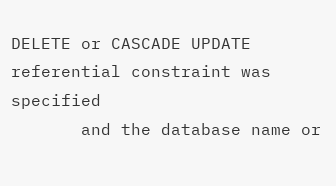DELETE or CASCADE UPDATE referential constraint was specified
       and the database name or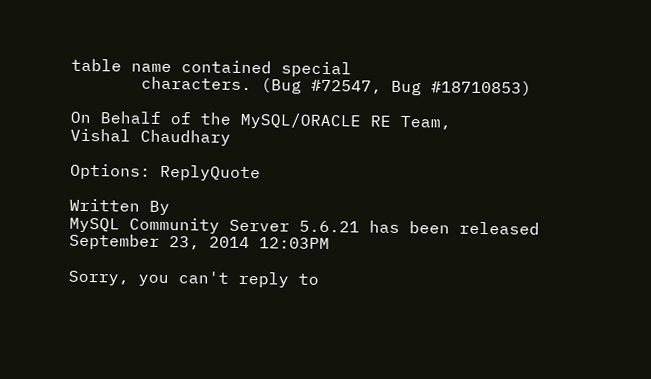table name contained special
       characters. (Bug #72547, Bug #18710853)

On Behalf of the MySQL/ORACLE RE Team,
Vishal Chaudhary

Options: ReplyQuote

Written By
MySQL Community Server 5.6.21 has been released
September 23, 2014 12:03PM

Sorry, you can't reply to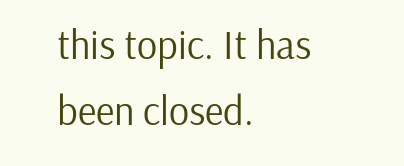this topic. It has been closed.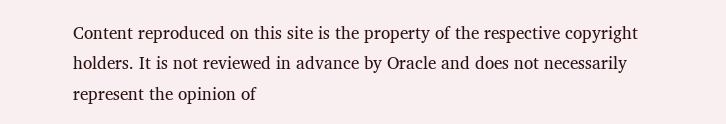Content reproduced on this site is the property of the respective copyright holders. It is not reviewed in advance by Oracle and does not necessarily represent the opinion of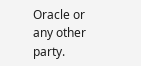Oracle or any other party.